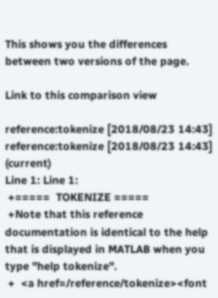This shows you the differences between two versions of the page.

Link to this comparison view

reference:tokenize [2018/08/23 14:43]
reference:tokenize [2018/08/23 14:43] (current)
Line 1: Line 1:
 +=====  TOKENIZE =====
 +Note that this reference documentation is identical to the help that is displayed in MATLAB when you type "help tokenize".
 +  <a href=/reference/tokenize><font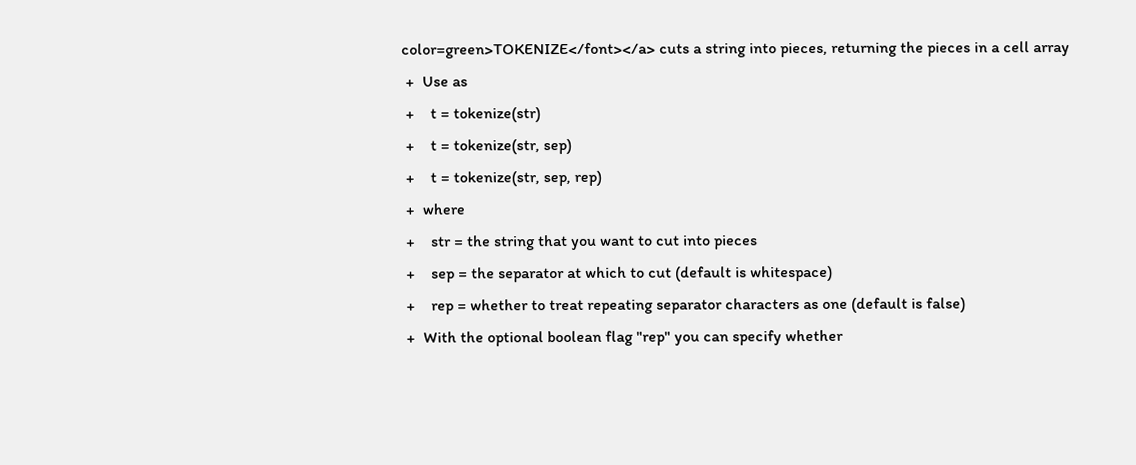color=green>TOKENIZE</font></a> cuts a string into pieces, returning the pieces in a cell array
 +  Use as
 +    t = tokenize(str)
 +    t = tokenize(str, sep)
 +    t = tokenize(str, sep, rep)
 +  where
 +    str = the string that you want to cut into pieces
 +    sep = the separator at which to cut (default is whitespace)
 +    rep = whether to treat repeating separator characters as one (default is false)
 +  With the optional boolean flag "rep" you can specify whether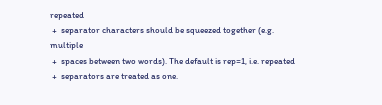repeated
 +  separator characters should be squeezed together (e.g. multiple
 +  spaces between two words). The default is rep=1, i.e. repeated
 +  separators are treated as one.